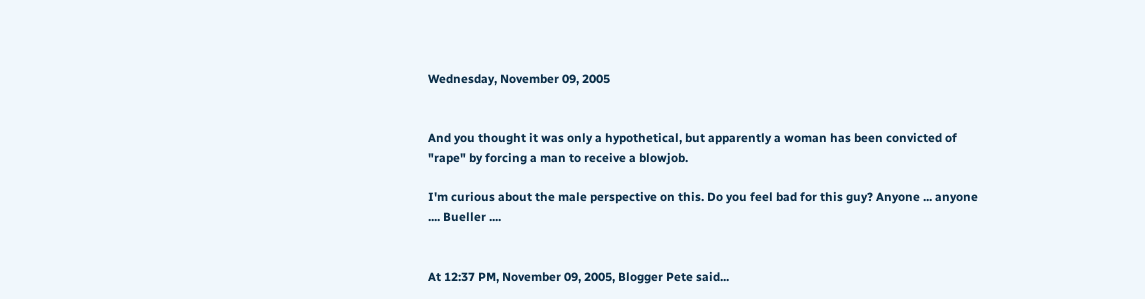Wednesday, November 09, 2005


And you thought it was only a hypothetical, but apparently a woman has been convicted of "rape" by forcing a man to receive a blowjob.

I'm curious about the male perspective on this. Do you feel bad for this guy? Anyone ... anyone .... Bueller ....


At 12:37 PM, November 09, 2005, Blogger Pete said...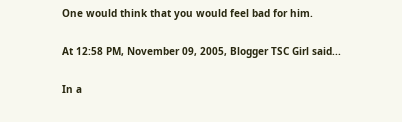One would think that you would feel bad for him.

At 12:58 PM, November 09, 2005, Blogger TSC Girl said...

In a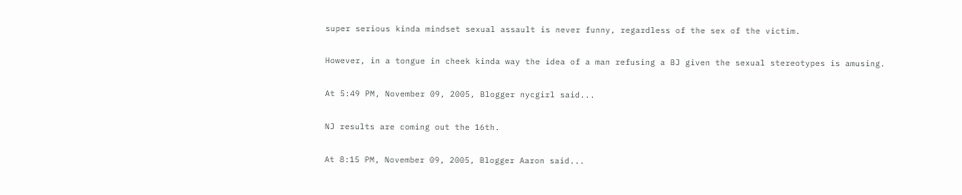super serious kinda mindset sexual assault is never funny, regardless of the sex of the victim.

However, in a tongue in cheek kinda way the idea of a man refusing a BJ given the sexual stereotypes is amusing.

At 5:49 PM, November 09, 2005, Blogger nycgirl said...

NJ results are coming out the 16th.

At 8:15 PM, November 09, 2005, Blogger Aaron said...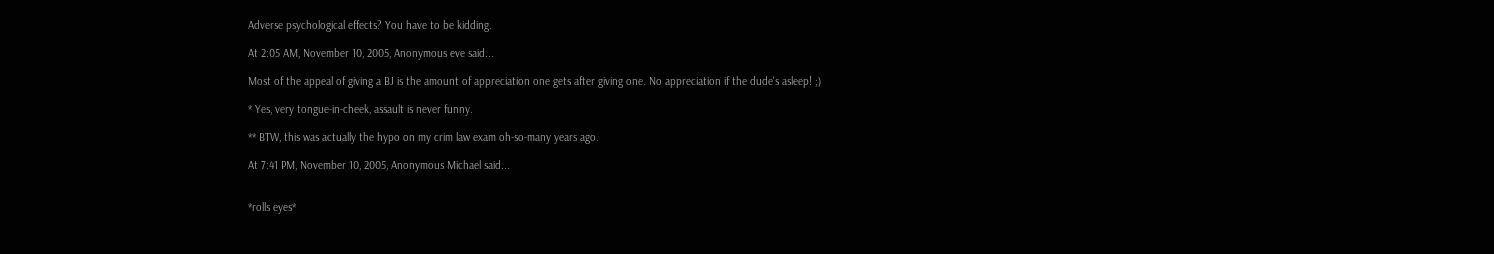Adverse psychological effects? You have to be kidding.

At 2:05 AM, November 10, 2005, Anonymous eve said...

Most of the appeal of giving a BJ is the amount of appreciation one gets after giving one. No appreciation if the dude's asleep! ;)

* Yes, very tongue-in-cheek, assault is never funny.

** BTW, this was actually the hypo on my crim law exam oh-so-many years ago.

At 7:41 PM, November 10, 2005, Anonymous Michael said...


*rolls eyes*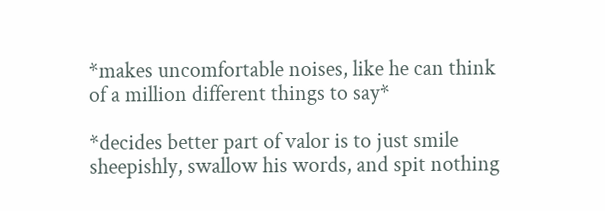*makes uncomfortable noises, like he can think of a million different things to say*

*decides better part of valor is to just smile sheepishly, swallow his words, and spit nothing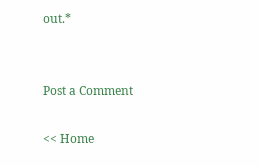out.*


Post a Comment

<< Home